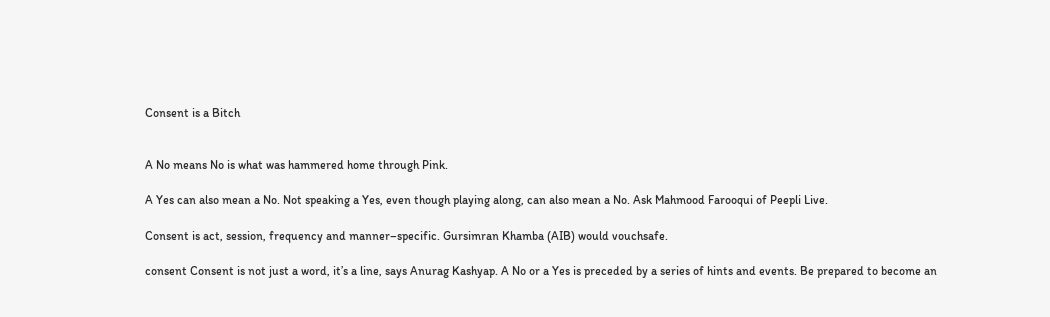Consent is a Bitch


A No means No is what was hammered home through Pink.

A Yes can also mean a No. Not speaking a Yes, even though playing along, can also mean a No. Ask Mahmood Farooqui of Peepli Live.

Consent is act, session, frequency and manner–specific. Gursimran Khamba (AIB) would vouchsafe.

consent Consent is not just a word, it’s a line, says Anurag Kashyap. A No or a Yes is preceded by a series of hints and events. Be prepared to become an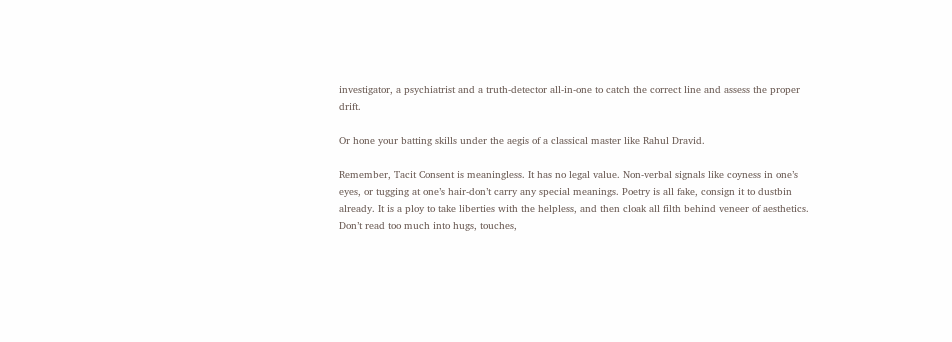investigator, a psychiatrist and a truth-detector all-in-one to catch the correct line and assess the proper drift.

Or hone your batting skills under the aegis of a classical master like Rahul Dravid.

Remember, Tacit Consent is meaningless. It has no legal value. Non-verbal signals like coyness in one’s eyes, or tugging at one’s hair-don’t carry any special meanings. Poetry is all fake, consign it to dustbin already. It is a ploy to take liberties with the helpless, and then cloak all filth behind veneer of aesthetics. Don’t read too much into hugs, touches,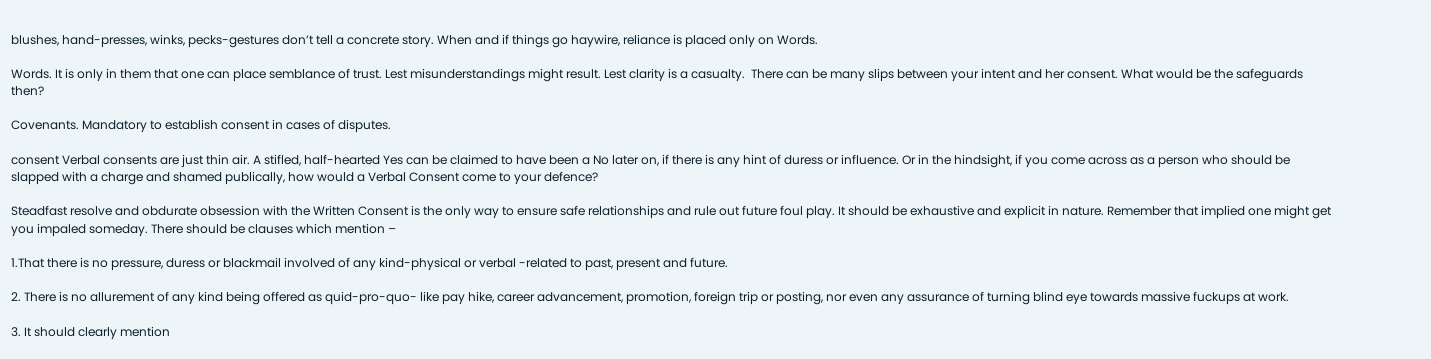blushes, hand-presses, winks, pecks-gestures don’t tell a concrete story. When and if things go haywire, reliance is placed only on Words.

Words. It is only in them that one can place semblance of trust. Lest misunderstandings might result. Lest clarity is a casualty.  There can be many slips between your intent and her consent. What would be the safeguards then?

Covenants. Mandatory to establish consent in cases of disputes.

consent Verbal consents are just thin air. A stifled, half-hearted Yes can be claimed to have been a No later on, if there is any hint of duress or influence. Or in the hindsight, if you come across as a person who should be slapped with a charge and shamed publically, how would a Verbal Consent come to your defence?

Steadfast resolve and obdurate obsession with the Written Consent is the only way to ensure safe relationships and rule out future foul play. It should be exhaustive and explicit in nature. Remember that implied one might get you impaled someday. There should be clauses which mention –

1.That there is no pressure, duress or blackmail involved of any kind-physical or verbal -related to past, present and future.

2. There is no allurement of any kind being offered as quid-pro-quo- like pay hike, career advancement, promotion, foreign trip or posting, nor even any assurance of turning blind eye towards massive fuckups at work.

3. It should clearly mention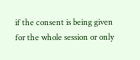if the consent is being given for the whole session or only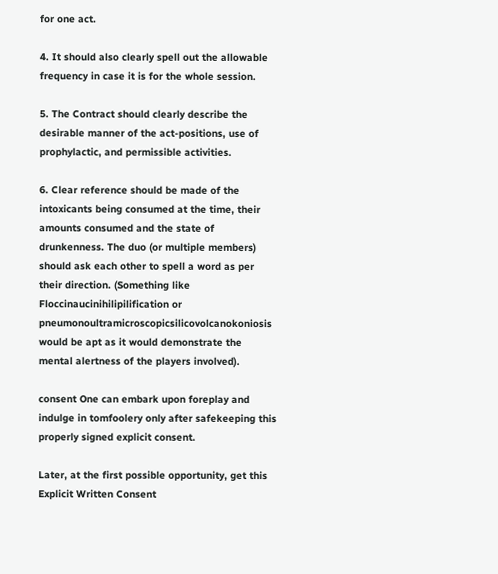for one act.

4. It should also clearly spell out the allowable frequency in case it is for the whole session.

5. The Contract should clearly describe the desirable manner of the act-positions, use of prophylactic, and permissible activities.

6. Clear reference should be made of the intoxicants being consumed at the time, their amounts consumed and the state of drunkenness. The duo (or multiple members) should ask each other to spell a word as per their direction. (Something like Floccinaucinihilipilification or pneumonoultramicroscopicsilicovolcanokoniosis would be apt as it would demonstrate the mental alertness of the players involved).

consent One can embark upon foreplay and indulge in tomfoolery only after safekeeping this properly signed explicit consent.

Later, at the first possible opportunity, get this Explicit Written Consent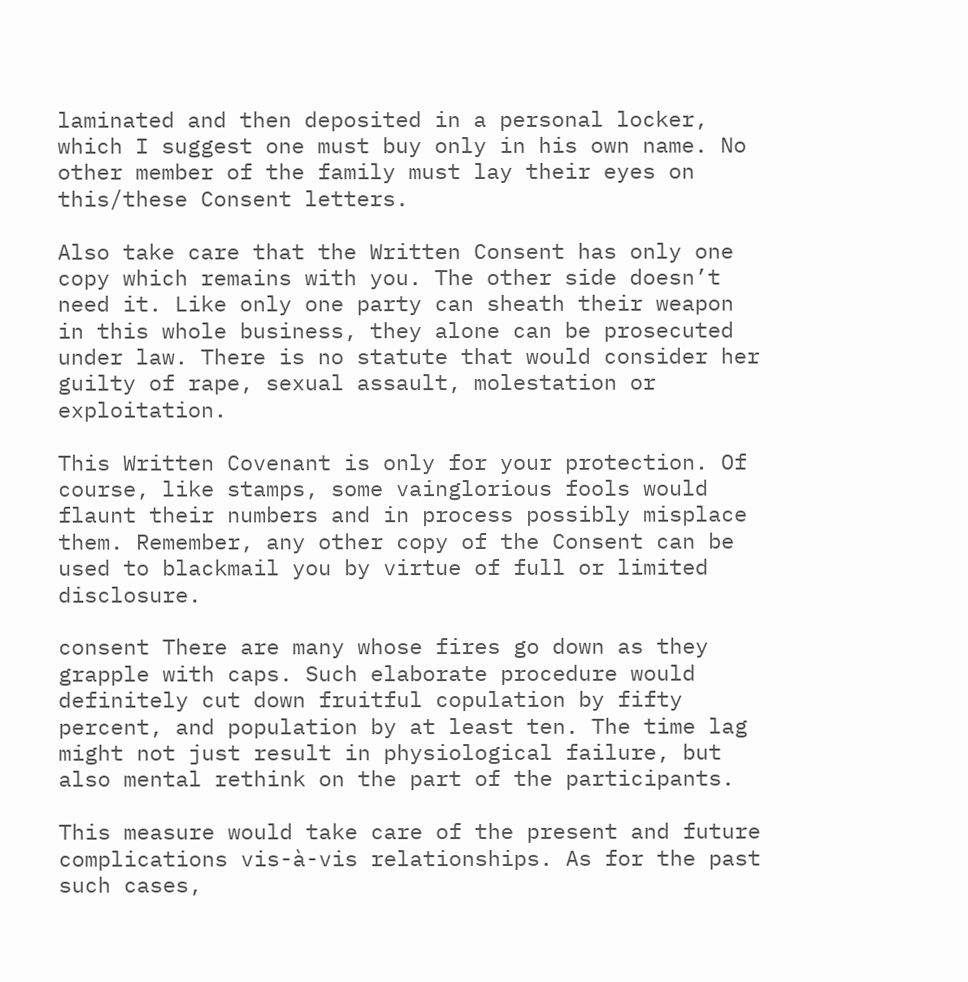laminated and then deposited in a personal locker, which I suggest one must buy only in his own name. No other member of the family must lay their eyes on this/these Consent letters.

Also take care that the Written Consent has only one copy which remains with you. The other side doesn’t need it. Like only one party can sheath their weapon in this whole business, they alone can be prosecuted under law. There is no statute that would consider her guilty of rape, sexual assault, molestation or exploitation.

This Written Covenant is only for your protection. Of course, like stamps, some vainglorious fools would flaunt their numbers and in process possibly misplace them. Remember, any other copy of the Consent can be used to blackmail you by virtue of full or limited disclosure.

consent There are many whose fires go down as they grapple with caps. Such elaborate procedure would definitely cut down fruitful copulation by fifty percent, and population by at least ten. The time lag might not just result in physiological failure, but also mental rethink on the part of the participants.

This measure would take care of the present and future complications vis-à-vis relationships. As for the past such cases,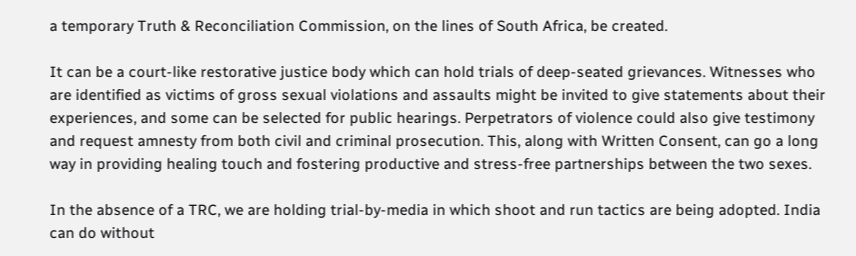a temporary Truth & Reconciliation Commission, on the lines of South Africa, be created.

It can be a court-like restorative justice body which can hold trials of deep-seated grievances. Witnesses who are identified as victims of gross sexual violations and assaults might be invited to give statements about their experiences, and some can be selected for public hearings. Perpetrators of violence could also give testimony and request amnesty from both civil and criminal prosecution. This, along with Written Consent, can go a long way in providing healing touch and fostering productive and stress-free partnerships between the two sexes.

In the absence of a TRC, we are holding trial-by-media in which shoot and run tactics are being adopted. India can do without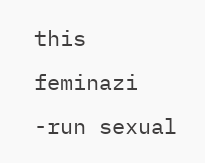this feminazi -run sexual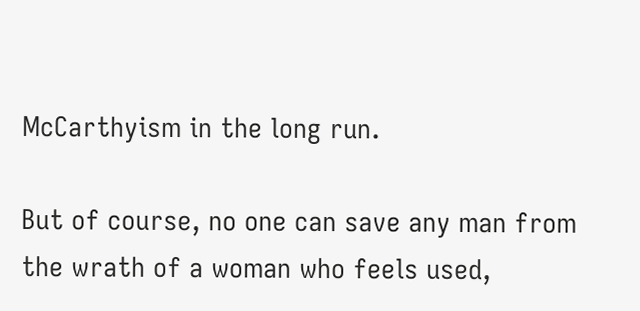McCarthyism in the long run.

But of course, no one can save any man from the wrath of a woman who feels used,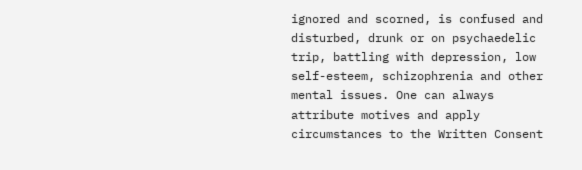ignored and scorned, is confused and disturbed, drunk or on psychaedelic trip, battling with depression, low self-esteem, schizophrenia and other mental issues. One can always attribute motives and apply circumstances to the Written Consent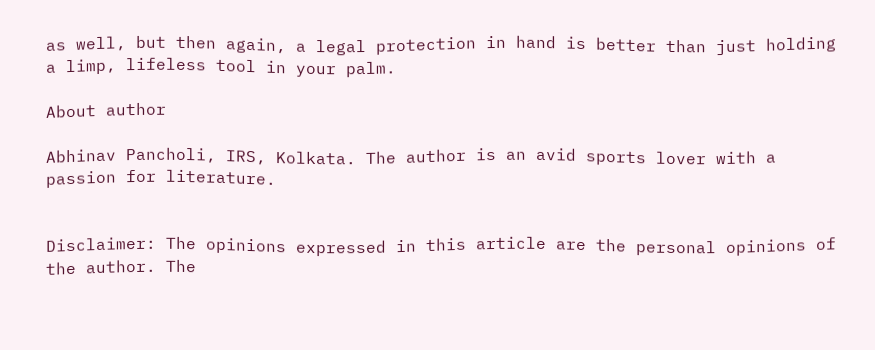as well, but then again, a legal protection in hand is better than just holding a limp, lifeless tool in your palm.

About author

Abhinav Pancholi, IRS, Kolkata. The author is an avid sports lover with a passion for literature.


Disclaimer: The opinions expressed in this article are the personal opinions of the author. The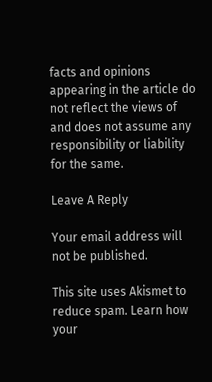facts and opinions appearing in the article do not reflect the views of and does not assume any responsibility or liability for the same.

Leave A Reply

Your email address will not be published.

This site uses Akismet to reduce spam. Learn how your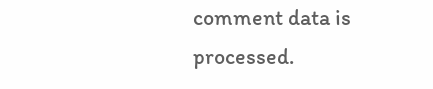comment data is processed.